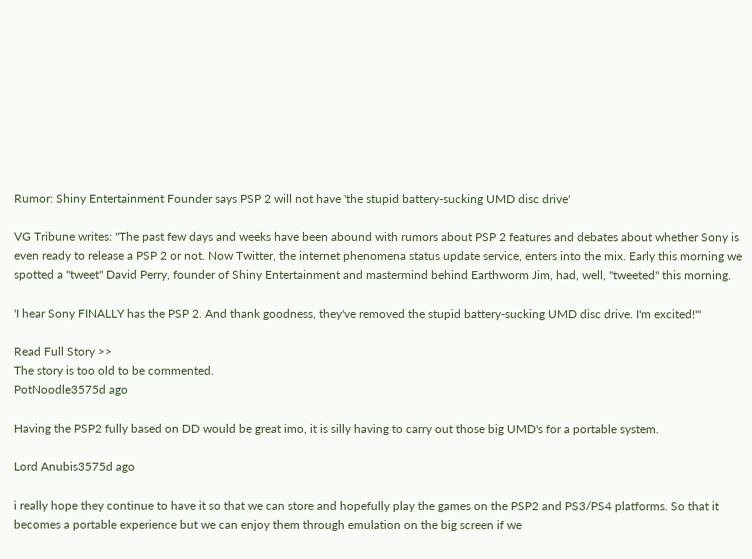Rumor: Shiny Entertainment Founder says PSP 2 will not have 'the stupid battery-sucking UMD disc drive'

VG Tribune writes: "The past few days and weeks have been abound with rumors about PSP 2 features and debates about whether Sony is even ready to release a PSP 2 or not. Now Twitter, the internet phenomena status update service, enters into the mix. Early this morning we spotted a "tweet" David Perry, founder of Shiny Entertainment and mastermind behind Earthworm Jim, had, well, "tweeted" this morning.

'I hear Sony FINALLY has the PSP 2. And thank goodness, they've removed the stupid battery-sucking UMD disc drive. I'm excited!'"

Read Full Story >>
The story is too old to be commented.
PotNoodle3575d ago

Having the PSP2 fully based on DD would be great imo, it is silly having to carry out those big UMD's for a portable system.

Lord Anubis3575d ago

i really hope they continue to have it so that we can store and hopefully play the games on the PSP2 and PS3/PS4 platforms. So that it becomes a portable experience but we can enjoy them through emulation on the big screen if we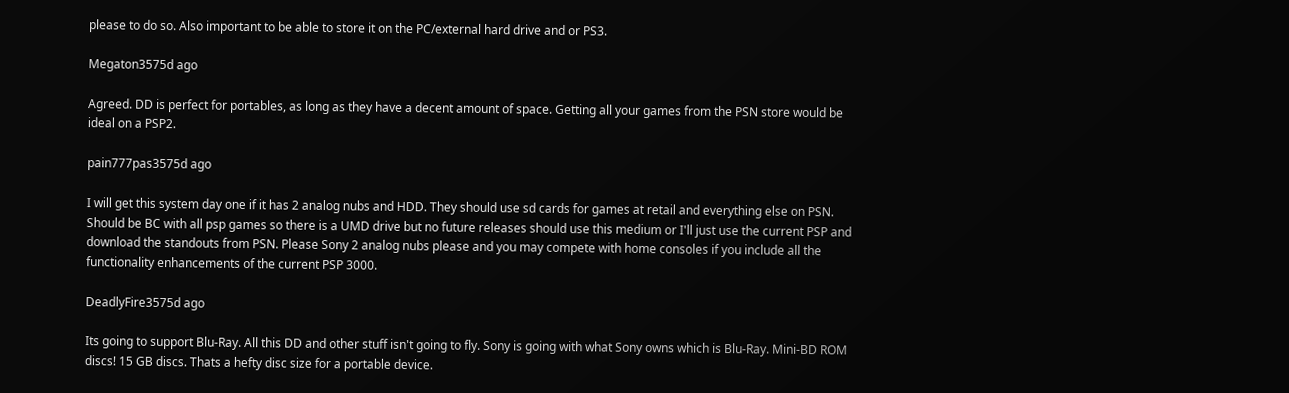please to do so. Also important to be able to store it on the PC/external hard drive and or PS3.

Megaton3575d ago

Agreed. DD is perfect for portables, as long as they have a decent amount of space. Getting all your games from the PSN store would be ideal on a PSP2.

pain777pas3575d ago

I will get this system day one if it has 2 analog nubs and HDD. They should use sd cards for games at retail and everything else on PSN. Should be BC with all psp games so there is a UMD drive but no future releases should use this medium or I'll just use the current PSP and download the standouts from PSN. Please Sony 2 analog nubs please and you may compete with home consoles if you include all the functionality enhancements of the current PSP 3000.

DeadlyFire3575d ago

Its going to support Blu-Ray. All this DD and other stuff isn't going to fly. Sony is going with what Sony owns which is Blu-Ray. Mini-BD ROM discs! 15 GB discs. Thats a hefty disc size for a portable device.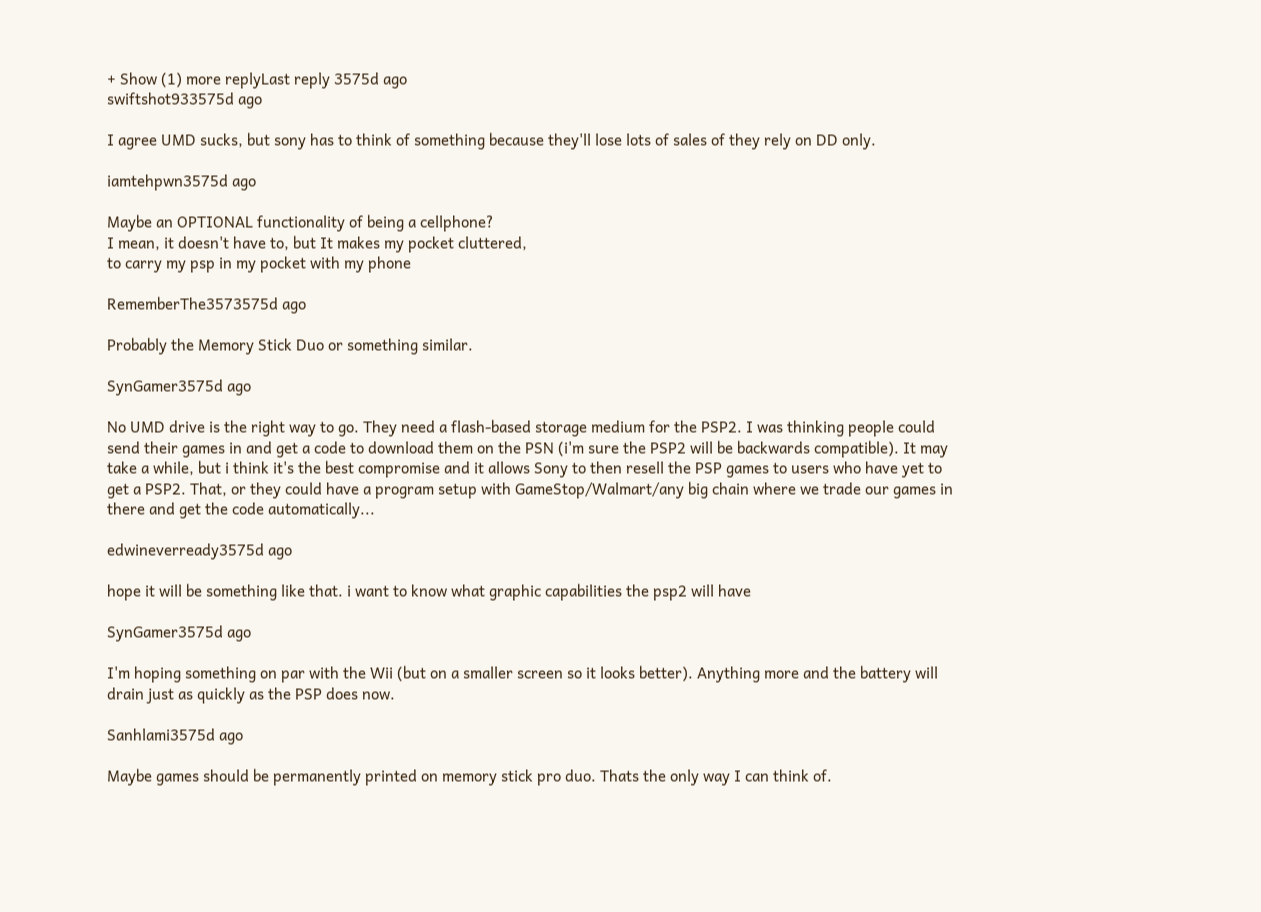+ Show (1) more replyLast reply 3575d ago
swiftshot933575d ago

I agree UMD sucks, but sony has to think of something because they'll lose lots of sales of they rely on DD only.

iamtehpwn3575d ago

Maybe an OPTIONAL functionality of being a cellphone?
I mean, it doesn't have to, but It makes my pocket cluttered,
to carry my psp in my pocket with my phone

RememberThe3573575d ago

Probably the Memory Stick Duo or something similar.

SynGamer3575d ago

No UMD drive is the right way to go. They need a flash-based storage medium for the PSP2. I was thinking people could send their games in and get a code to download them on the PSN (i'm sure the PSP2 will be backwards compatible). It may take a while, but i think it's the best compromise and it allows Sony to then resell the PSP games to users who have yet to get a PSP2. That, or they could have a program setup with GameStop/Walmart/any big chain where we trade our games in there and get the code automatically...

edwineverready3575d ago

hope it will be something like that. i want to know what graphic capabilities the psp2 will have

SynGamer3575d ago

I'm hoping something on par with the Wii (but on a smaller screen so it looks better). Anything more and the battery will drain just as quickly as the PSP does now.

Sanhlami3575d ago

Maybe games should be permanently printed on memory stick pro duo. Thats the only way I can think of.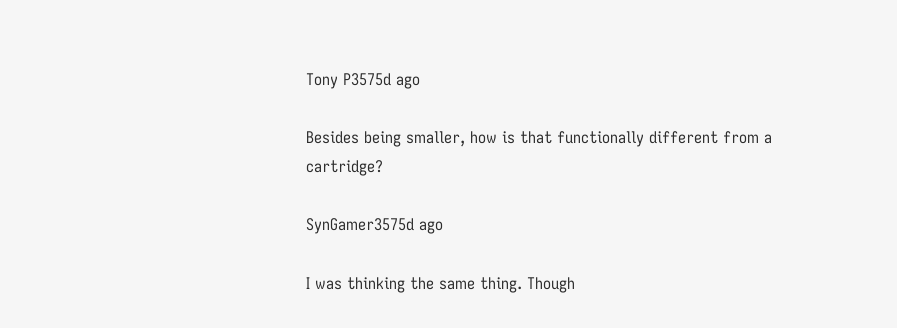Tony P3575d ago

Besides being smaller, how is that functionally different from a cartridge?

SynGamer3575d ago

I was thinking the same thing. Though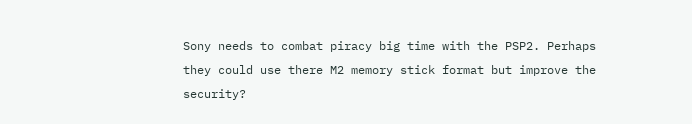Sony needs to combat piracy big time with the PSP2. Perhaps they could use there M2 memory stick format but improve the security?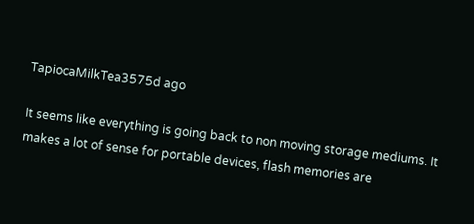TapiocaMilkTea3575d ago

It seems like everything is going back to non moving storage mediums. It makes a lot of sense for portable devices, flash memories are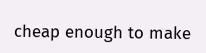cheap enough to make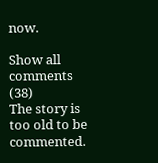now.

Show all comments (38)
The story is too old to be commented.